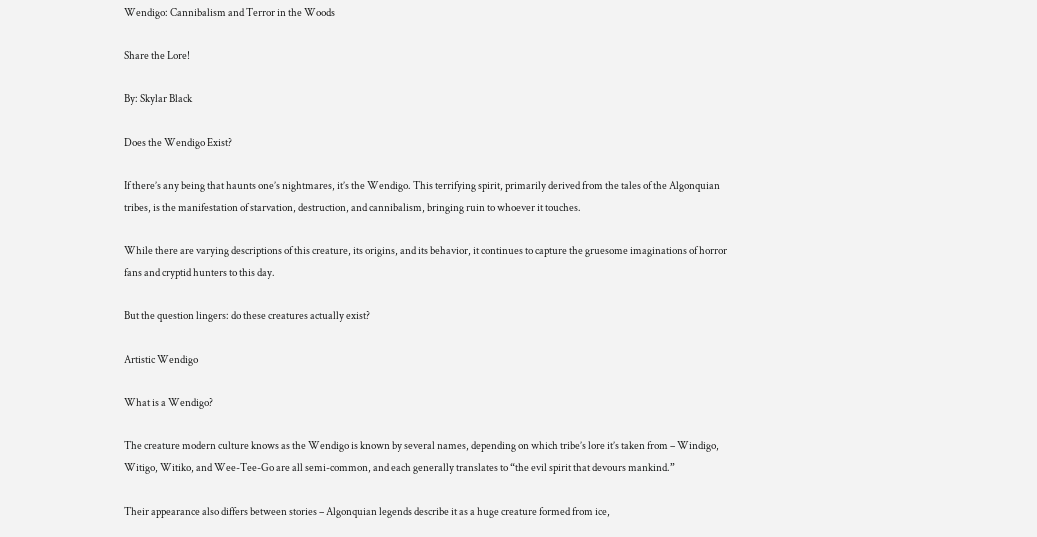Wendigo: Cannibalism and Terror in the Woods

Share the Lore!

By: Skylar Black

Does the Wendigo Exist?

If there’s any being that haunts one’s nightmares, it’s the Wendigo. This terrifying spirit, primarily derived from the tales of the Algonquian tribes, is the manifestation of starvation, destruction, and cannibalism, bringing ruin to whoever it touches.

While there are varying descriptions of this creature, its origins, and its behavior, it continues to capture the gruesome imaginations of horror fans and cryptid hunters to this day.

But the question lingers: do these creatures actually exist?

Artistic Wendigo

What is a Wendigo?

The creature modern culture knows as the Wendigo is known by several names, depending on which tribe’s lore it’s taken from – Windigo, Witigo, Witiko, and Wee-Tee-Go are all semi-common, and each generally translates to “the evil spirit that devours mankind.”

Their appearance also differs between stories – Algonquian legends describe it as a huge creature formed from ice,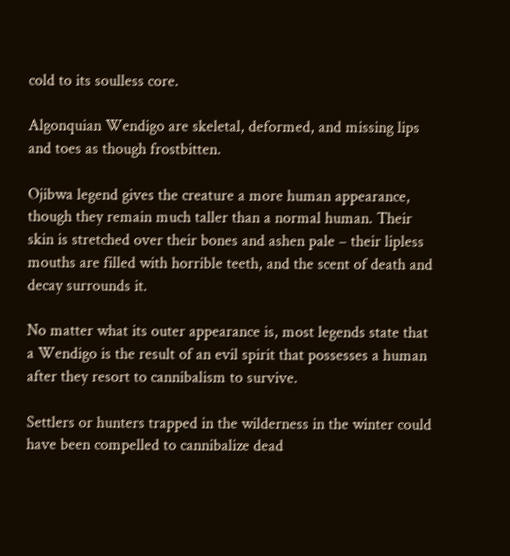cold to its soulless core.

Algonquian Wendigo are skeletal, deformed, and missing lips and toes as though frostbitten.

Ojibwa legend gives the creature a more human appearance, though they remain much taller than a normal human. Their skin is stretched over their bones and ashen pale – their lipless mouths are filled with horrible teeth, and the scent of death and decay surrounds it.

No matter what its outer appearance is, most legends state that a Wendigo is the result of an evil spirit that possesses a human after they resort to cannibalism to survive.

Settlers or hunters trapped in the wilderness in the winter could have been compelled to cannibalize dead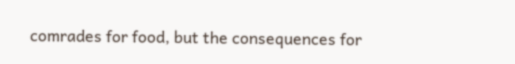comrades for food, but the consequences for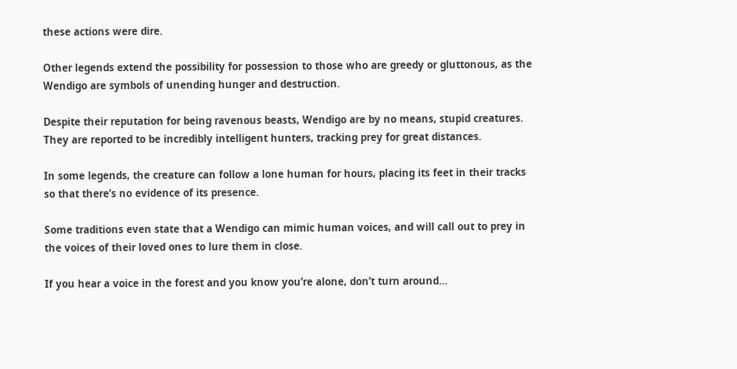these actions were dire.

Other legends extend the possibility for possession to those who are greedy or gluttonous, as the Wendigo are symbols of unending hunger and destruction.

Despite their reputation for being ravenous beasts, Wendigo are by no means, stupid creatures. They are reported to be incredibly intelligent hunters, tracking prey for great distances.

In some legends, the creature can follow a lone human for hours, placing its feet in their tracks so that there’s no evidence of its presence.

Some traditions even state that a Wendigo can mimic human voices, and will call out to prey in the voices of their loved ones to lure them in close.

If you hear a voice in the forest and you know you’re alone, don’t turn around…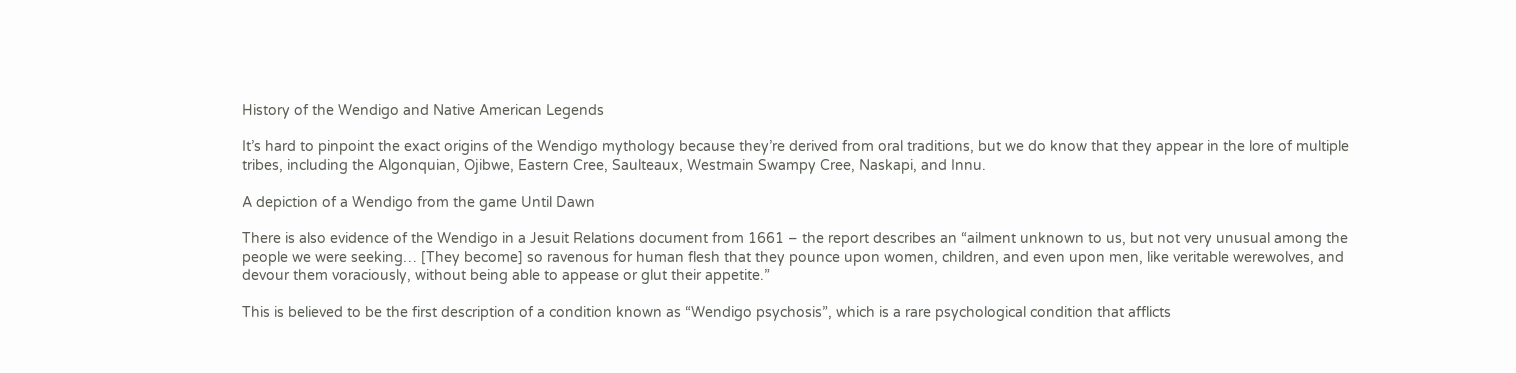History of the Wendigo and Native American Legends

It’s hard to pinpoint the exact origins of the Wendigo mythology because they’re derived from oral traditions, but we do know that they appear in the lore of multiple tribes, including the Algonquian, Ojibwe, Eastern Cree, Saulteaux, Westmain Swampy Cree, Naskapi, and Innu.

A depiction of a Wendigo from the game Until Dawn

There is also evidence of the Wendigo in a Jesuit Relations document from 1661 – the report describes an “ailment unknown to us, but not very unusual among the people we were seeking… [They become] so ravenous for human flesh that they pounce upon women, children, and even upon men, like veritable werewolves, and devour them voraciously, without being able to appease or glut their appetite.”

This is believed to be the first description of a condition known as “Wendigo psychosis”, which is a rare psychological condition that afflicts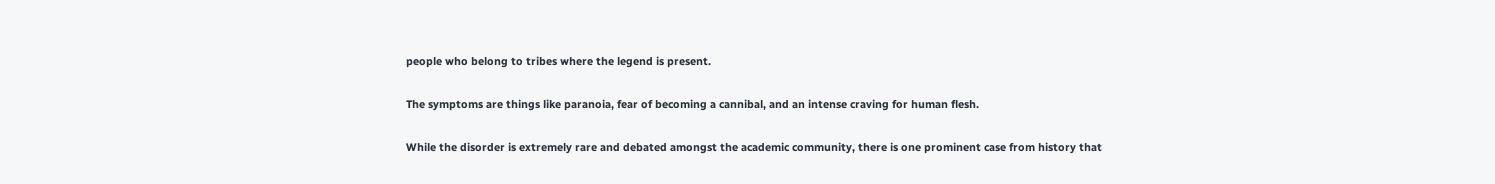people who belong to tribes where the legend is present.

The symptoms are things like paranoia, fear of becoming a cannibal, and an intense craving for human flesh.

While the disorder is extremely rare and debated amongst the academic community, there is one prominent case from history that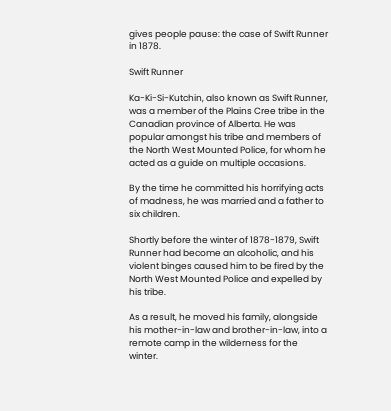gives people pause: the case of Swift Runner in 1878.

Swift Runner

Ka-Ki-Si-Kutchin, also known as Swift Runner, was a member of the Plains Cree tribe in the Canadian province of Alberta. He was popular amongst his tribe and members of the North West Mounted Police, for whom he acted as a guide on multiple occasions.

By the time he committed his horrifying acts of madness, he was married and a father to six children.

Shortly before the winter of 1878-1879, Swift Runner had become an alcoholic, and his violent binges caused him to be fired by the North West Mounted Police and expelled by his tribe.

As a result, he moved his family, alongside his mother-in-law and brother-in-law, into a remote camp in the wilderness for the winter.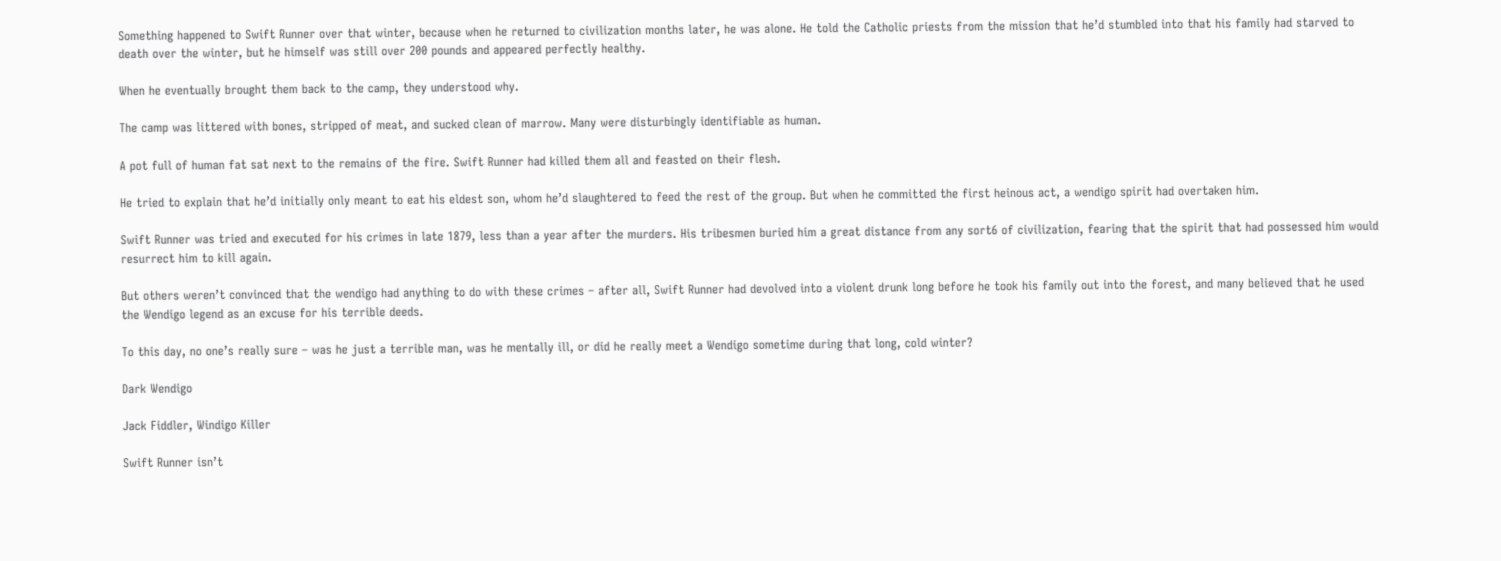Something happened to Swift Runner over that winter, because when he returned to civilization months later, he was alone. He told the Catholic priests from the mission that he’d stumbled into that his family had starved to death over the winter, but he himself was still over 200 pounds and appeared perfectly healthy.

When he eventually brought them back to the camp, they understood why.

The camp was littered with bones, stripped of meat, and sucked clean of marrow. Many were disturbingly identifiable as human.

A pot full of human fat sat next to the remains of the fire. Swift Runner had killed them all and feasted on their flesh.

He tried to explain that he’d initially only meant to eat his eldest son, whom he’d slaughtered to feed the rest of the group. But when he committed the first heinous act, a wendigo spirit had overtaken him.

Swift Runner was tried and executed for his crimes in late 1879, less than a year after the murders. His tribesmen buried him a great distance from any sort6 of civilization, fearing that the spirit that had possessed him would resurrect him to kill again.

But others weren’t convinced that the wendigo had anything to do with these crimes – after all, Swift Runner had devolved into a violent drunk long before he took his family out into the forest, and many believed that he used the Wendigo legend as an excuse for his terrible deeds.

To this day, no one’s really sure – was he just a terrible man, was he mentally ill, or did he really meet a Wendigo sometime during that long, cold winter?

Dark Wendigo

Jack Fiddler, Windigo Killer

Swift Runner isn’t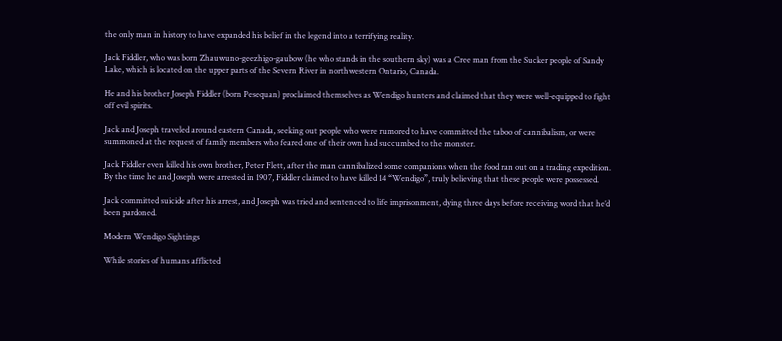the only man in history to have expanded his belief in the legend into a terrifying reality.

Jack Fiddler, who was born Zhauwuno-geezhigo-gaubow (he who stands in the southern sky) was a Cree man from the Sucker people of Sandy Lake, which is located on the upper parts of the Severn River in northwestern Ontario, Canada.

He and his brother Joseph Fiddler (born Pesequan) proclaimed themselves as Wendigo hunters and claimed that they were well-equipped to fight off evil spirits.

Jack and Joseph traveled around eastern Canada, seeking out people who were rumored to have committed the taboo of cannibalism, or were summoned at the request of family members who feared one of their own had succumbed to the monster.

Jack Fiddler even killed his own brother, Peter Flett, after the man cannibalized some companions when the food ran out on a trading expedition. By the time he and Joseph were arrested in 1907, Fiddler claimed to have killed 14 “Wendigo”, truly believing that these people were possessed.

Jack committed suicide after his arrest, and Joseph was tried and sentenced to life imprisonment, dying three days before receiving word that he’d been pardoned.

Modern Wendigo Sightings

While stories of humans afflicted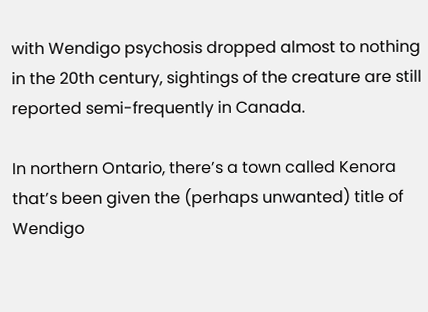with Wendigo psychosis dropped almost to nothing in the 20th century, sightings of the creature are still reported semi-frequently in Canada.

In northern Ontario, there’s a town called Kenora that’s been given the (perhaps unwanted) title of Wendigo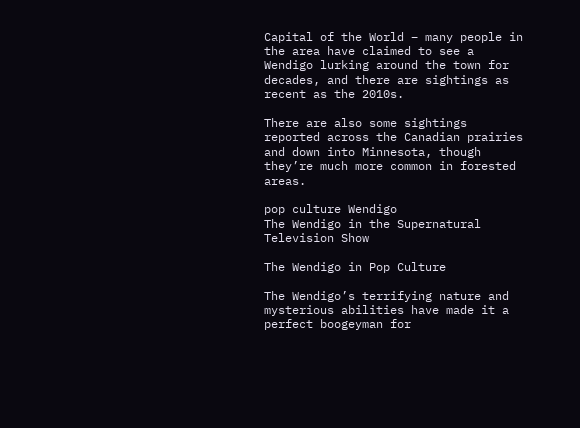Capital of the World – many people in the area have claimed to see a Wendigo lurking around the town for decades, and there are sightings as recent as the 2010s.

There are also some sightings reported across the Canadian prairies and down into Minnesota, though they’re much more common in forested areas.

pop culture Wendigo
The Wendigo in the Supernatural Television Show

The Wendigo in Pop Culture

The Wendigo’s terrifying nature and mysterious abilities have made it a perfect boogeyman for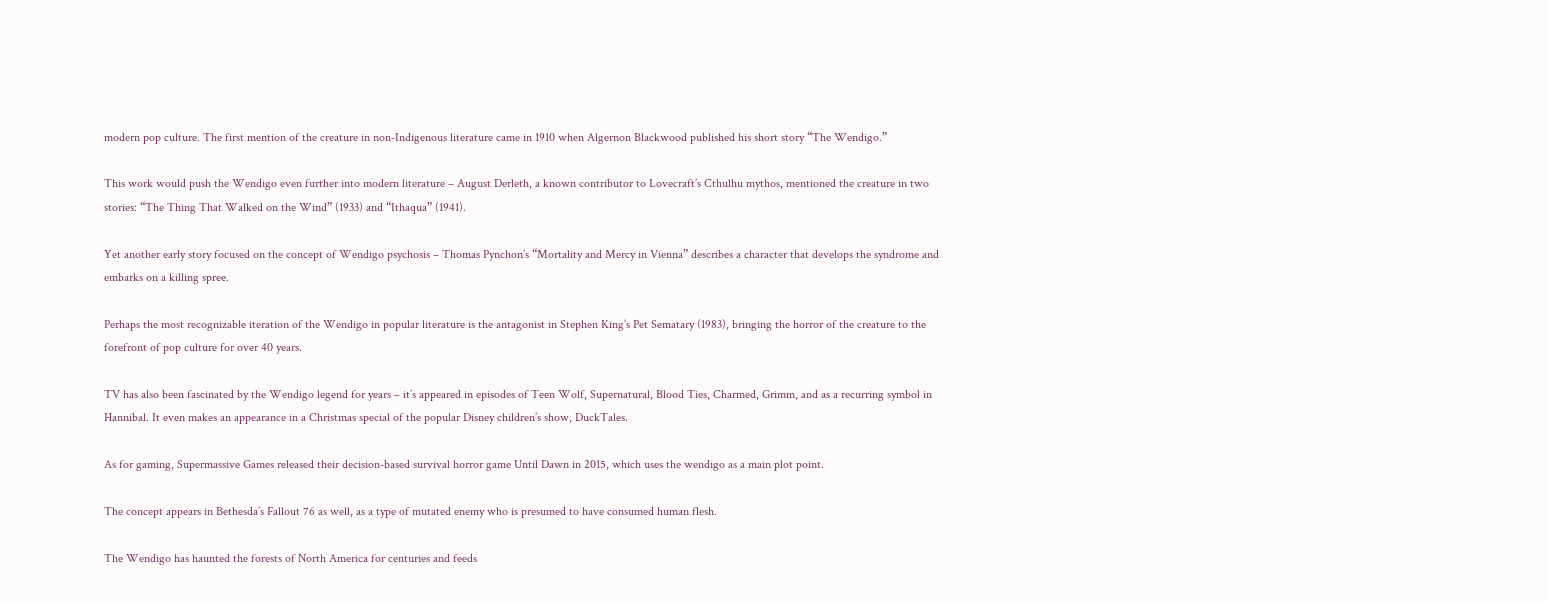modern pop culture. The first mention of the creature in non-Indigenous literature came in 1910 when Algernon Blackwood published his short story “The Wendigo.”

This work would push the Wendigo even further into modern literature – August Derleth, a known contributor to Lovecraft’s Cthulhu mythos, mentioned the creature in two stories: “The Thing That Walked on the Wind” (1933) and “Ithaqua” (1941).

Yet another early story focused on the concept of Wendigo psychosis – Thomas Pynchon’s “Mortality and Mercy in Vienna” describes a character that develops the syndrome and embarks on a killing spree.

Perhaps the most recognizable iteration of the Wendigo in popular literature is the antagonist in Stephen King’s Pet Sematary (1983), bringing the horror of the creature to the forefront of pop culture for over 40 years.

TV has also been fascinated by the Wendigo legend for years – it’s appeared in episodes of Teen Wolf, Supernatural, Blood Ties, Charmed, Grimm, and as a recurring symbol in Hannibal. It even makes an appearance in a Christmas special of the popular Disney children’s show, DuckTales.

As for gaming, Supermassive Games released their decision-based survival horror game Until Dawn in 2015, which uses the wendigo as a main plot point.

The concept appears in Bethesda’s Fallout 76 as well, as a type of mutated enemy who is presumed to have consumed human flesh.

The Wendigo has haunted the forests of North America for centuries and feeds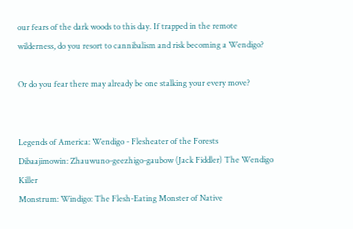our fears of the dark woods to this day. If trapped in the remote wilderness, do you resort to cannibalism and risk becoming a Wendigo?

Or do you fear there may already be one stalking your every move?


Legends of America: Wendigo - Flesheater of the Forests
Dibaajimowin: Zhauwuno-geezhigo-gaubow (Jack Fiddler) The Wendigo Killer
Monstrum: Windigo: The Flesh-Eating Monster of Native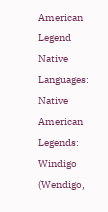American Legend
Native Languages: Native American Legends: Windigo (Wendigo,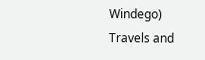Windego)
Travels and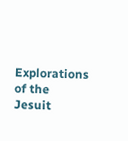Explorations of the Jesuit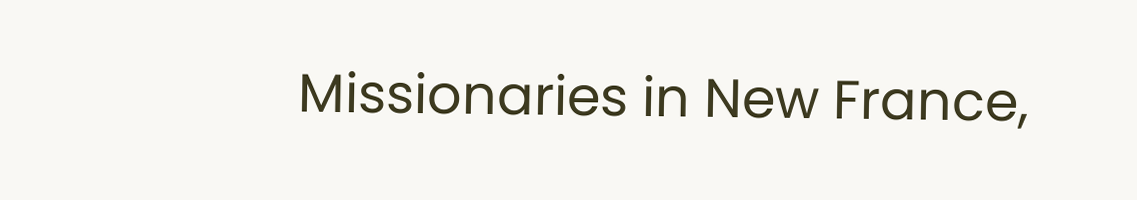Missionaries in New France,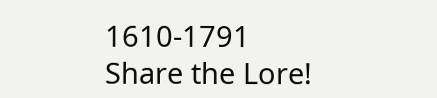1610-1791
Share the Lore!